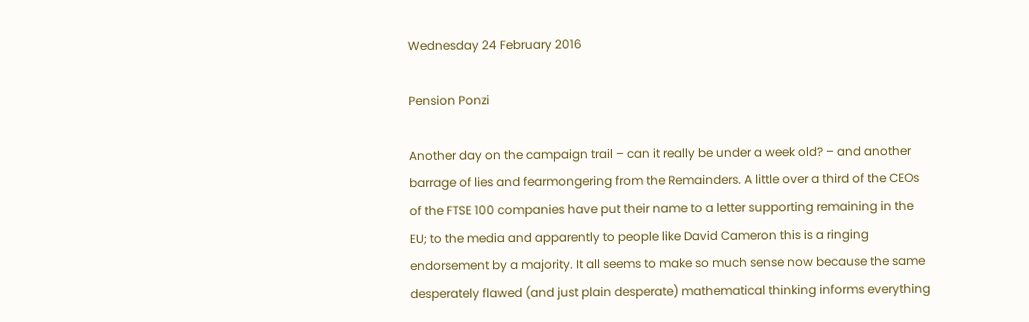Wednesday 24 February 2016

Pension Ponzi

Another day on the campaign trail – can it really be under a week old? – and another barrage of lies and fearmongering from the Remainders. A little over a third of the CEOs of the FTSE 100 companies have put their name to a letter supporting remaining in the EU; to the media and apparently to people like David Cameron this is a ringing endorsement by a majority. It all seems to make so much sense now because the same desperately flawed (and just plain desperate) mathematical thinking informs everything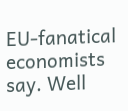EU-fanatical economists say. Well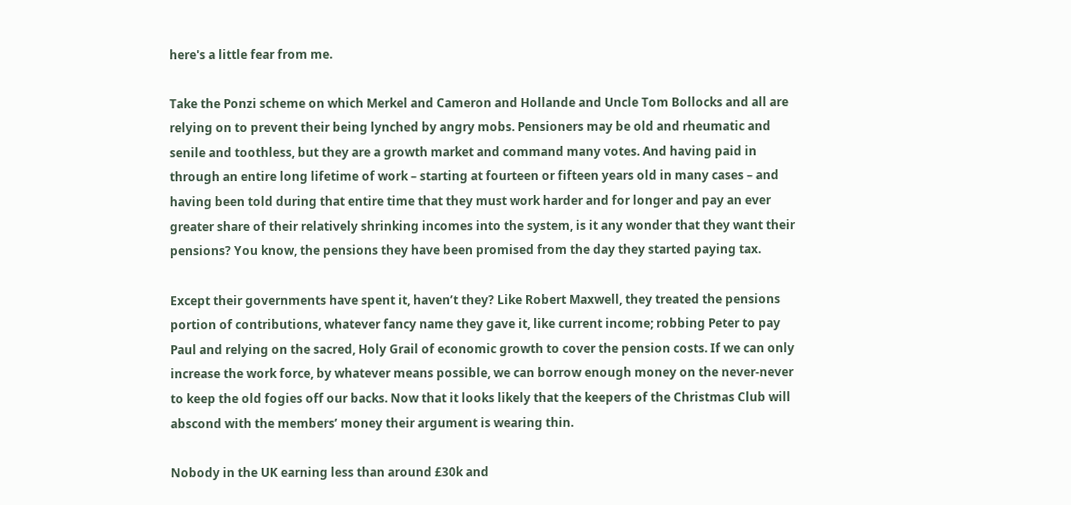here's a little fear from me.

Take the Ponzi scheme on which Merkel and Cameron and Hollande and Uncle Tom Bollocks and all are relying on to prevent their being lynched by angry mobs. Pensioners may be old and rheumatic and senile and toothless, but they are a growth market and command many votes. And having paid in through an entire long lifetime of work – starting at fourteen or fifteen years old in many cases – and having been told during that entire time that they must work harder and for longer and pay an ever greater share of their relatively shrinking incomes into the system, is it any wonder that they want their pensions? You know, the pensions they have been promised from the day they started paying tax.

Except their governments have spent it, haven’t they? Like Robert Maxwell, they treated the pensions portion of contributions, whatever fancy name they gave it, like current income; robbing Peter to pay Paul and relying on the sacred, Holy Grail of economic growth to cover the pension costs. If we can only increase the work force, by whatever means possible, we can borrow enough money on the never-never to keep the old fogies off our backs. Now that it looks likely that the keepers of the Christmas Club will abscond with the members’ money their argument is wearing thin.

Nobody in the UK earning less than around £30k and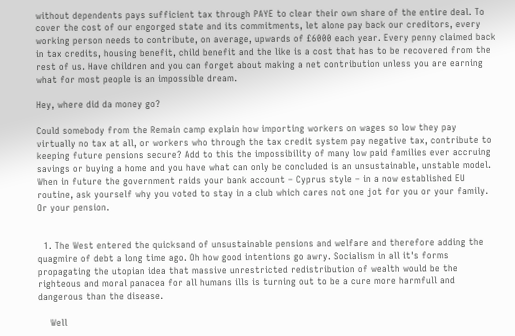without dependents pays sufficient tax through PAYE to clear their own share of the entire deal. To cover the cost of our engorged state and its commitments, let alone pay back our creditors, every working person needs to contribute, on average, upwards of £6000 each year. Every penny claimed back in tax credits, housing benefit, child benefit and the like is a cost that has to be recovered from the rest of us. Have children and you can forget about making a net contribution unless you are earning what for most people is an impossible dream.

Hey, where did da money go?

Could somebody from the Remain camp explain how importing workers on wages so low they pay virtually no tax at all, or workers who through the tax credit system pay negative tax, contribute to keeping future pensions secure? Add to this the impossibility of many low paid families ever accruing savings or buying a home and you have what can only be concluded is an unsustainable, unstable model. When in future the government raids your bank account – Cyprus style – in a now established EU routine, ask yourself why you voted to stay in a club which cares not one jot for you or your family. Or your pension.


  1. The West entered the quicksand of unsustainable pensions and welfare and therefore adding the quagmire of debt a long time ago. Oh how good intentions go awry. Socialism in all it's forms propagating the utopian idea that massive unrestricted redistribution of wealth would be the righteous and moral panacea for all humans ills is turning out to be a cure more harmfull and dangerous than the disease.

    Well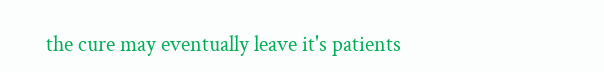the cure may eventually leave it's patients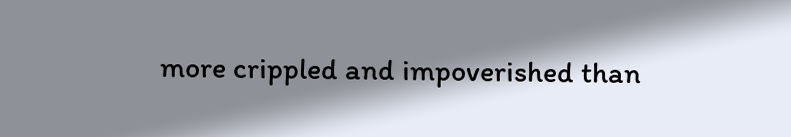more crippled and impoverished than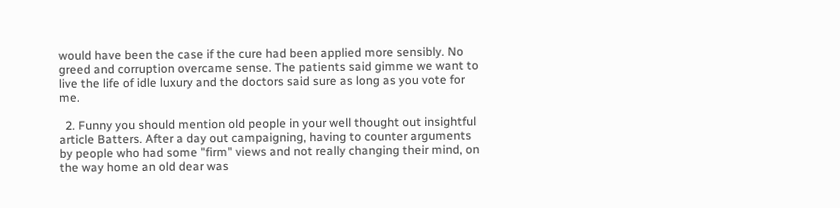would have been the case if the cure had been applied more sensibly. No greed and corruption overcame sense. The patients said gimme we want to live the life of idle luxury and the doctors said sure as long as you vote for me.

  2. Funny you should mention old people in your well thought out insightful article Batters. After a day out campaigning, having to counter arguments by people who had some "firm" views and not really changing their mind, on the way home an old dear was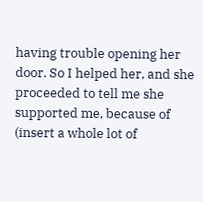having trouble opening her door. So I helped her, and she proceeded to tell me she supported me, because of (insert a whole lot of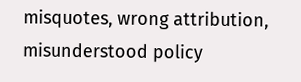misquotes, wrong attribution, misunderstood policy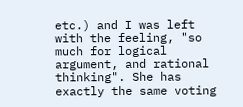etc.) and I was left with the feeling, "so much for logical argument, and rational thinking". She has exactly the same voting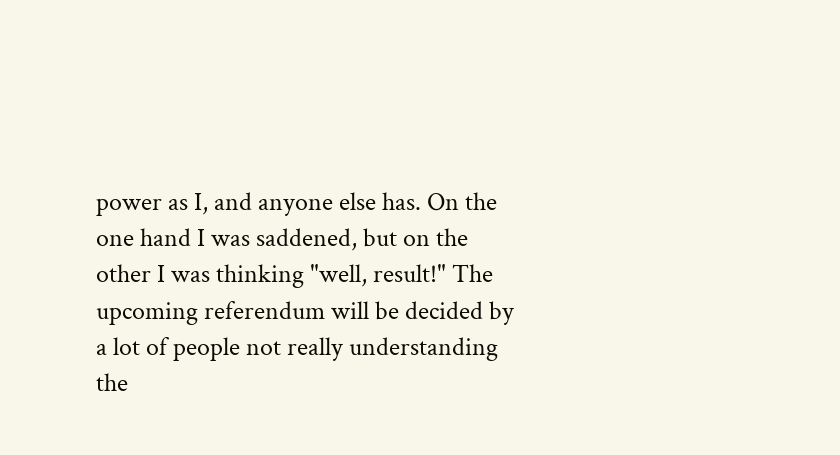power as I, and anyone else has. On the one hand I was saddened, but on the other I was thinking "well, result!" The upcoming referendum will be decided by a lot of people not really understanding the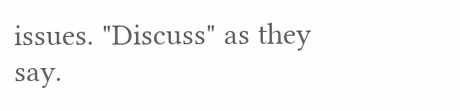issues. "Discuss" as they say.